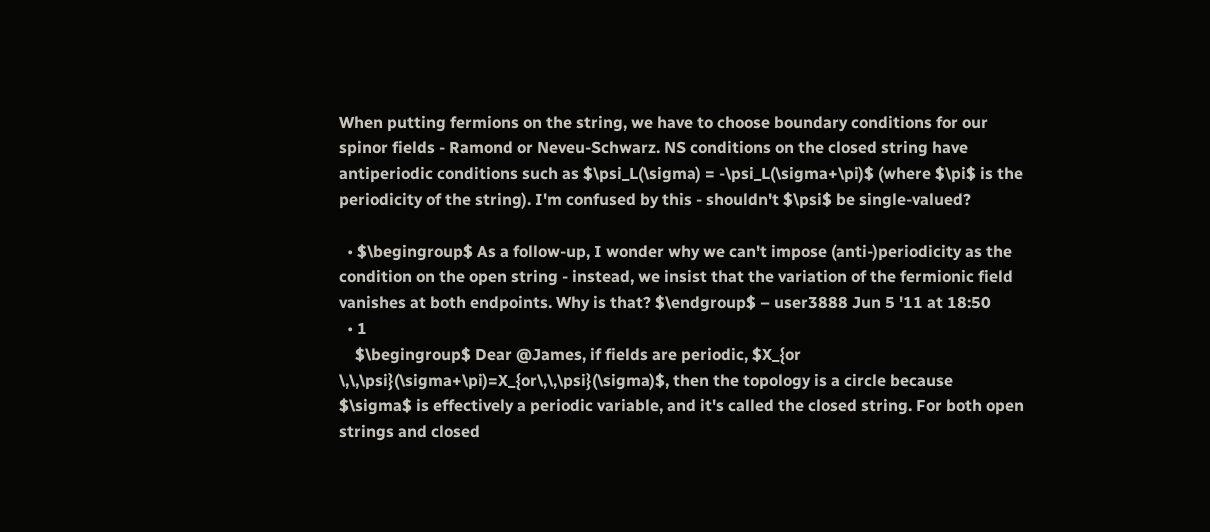When putting fermions on the string, we have to choose boundary conditions for our spinor fields - Ramond or Neveu-Schwarz. NS conditions on the closed string have antiperiodic conditions such as $\psi_L(\sigma) = -\psi_L(\sigma+\pi)$ (where $\pi$ is the periodicity of the string). I'm confused by this - shouldn't $\psi$ be single-valued?

  • $\begingroup$ As a follow-up, I wonder why we can't impose (anti-)periodicity as the condition on the open string - instead, we insist that the variation of the fermionic field vanishes at both endpoints. Why is that? $\endgroup$ – user3888 Jun 5 '11 at 18:50
  • 1
    $\begingroup$ Dear @James, if fields are periodic, $X_{or \,\,\psi}(\sigma+\pi)=X_{or\,\,\psi}(\sigma)$, then the topology is a circle because $\sigma$ is effectively a periodic variable, and it's called the closed string. For both open strings and closed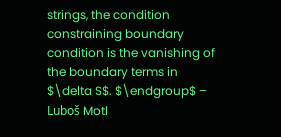strings, the condition constraining boundary condition is the vanishing of the boundary terms in $\delta S$. $\endgroup$ – Luboš Motl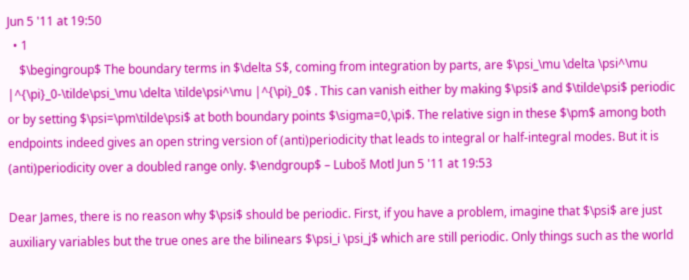Jun 5 '11 at 19:50
  • 1
    $\begingroup$ The boundary terms in $\delta S$, coming from integration by parts, are $\psi_\mu \delta \psi^\mu |^{\pi}_0-\tilde\psi_\mu \delta \tilde\psi^\mu |^{\pi}_0$ . This can vanish either by making $\psi$ and $\tilde\psi$ periodic or by setting $\psi=\pm\tilde\psi$ at both boundary points $\sigma=0,\pi$. The relative sign in these $\pm$ among both endpoints indeed gives an open string version of (anti)periodicity that leads to integral or half-integral modes. But it is (anti)periodicity over a doubled range only. $\endgroup$ – Luboš Motl Jun 5 '11 at 19:53

Dear James, there is no reason why $\psi$ should be periodic. First, if you have a problem, imagine that $\psi$ are just auxiliary variables but the true ones are the bilinears $\psi_i \psi_j$ which are still periodic. Only things such as the world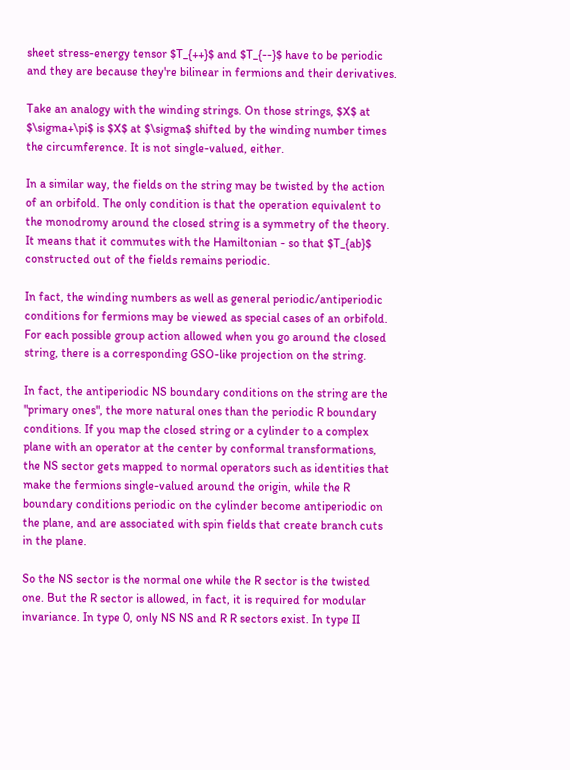sheet stress-energy tensor $T_{++}$ and $T_{--}$ have to be periodic and they are because they're bilinear in fermions and their derivatives.

Take an analogy with the winding strings. On those strings, $X$ at $\sigma+\pi$ is $X$ at $\sigma$ shifted by the winding number times the circumference. It is not single-valued, either.

In a similar way, the fields on the string may be twisted by the action of an orbifold. The only condition is that the operation equivalent to the monodromy around the closed string is a symmetry of the theory. It means that it commutes with the Hamiltonian - so that $T_{ab}$ constructed out of the fields remains periodic.

In fact, the winding numbers as well as general periodic/antiperiodic conditions for fermions may be viewed as special cases of an orbifold. For each possible group action allowed when you go around the closed string, there is a corresponding GSO-like projection on the string.

In fact, the antiperiodic NS boundary conditions on the string are the "primary ones", the more natural ones than the periodic R boundary conditions. If you map the closed string or a cylinder to a complex plane with an operator at the center by conformal transformations, the NS sector gets mapped to normal operators such as identities that make the fermions single-valued around the origin, while the R boundary conditions periodic on the cylinder become antiperiodic on the plane, and are associated with spin fields that create branch cuts in the plane.

So the NS sector is the normal one while the R sector is the twisted one. But the R sector is allowed, in fact, it is required for modular invariance. In type 0, only NS NS and R R sectors exist. In type II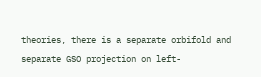theories, there is a separate orbifold and separate GSO projection on left-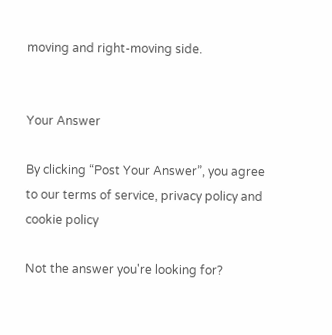moving and right-moving side.


Your Answer

By clicking “Post Your Answer”, you agree to our terms of service, privacy policy and cookie policy

Not the answer you're looking for?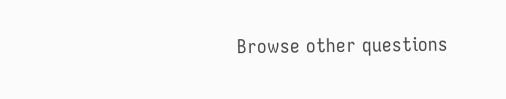Browse other questions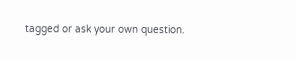tagged or ask your own question.